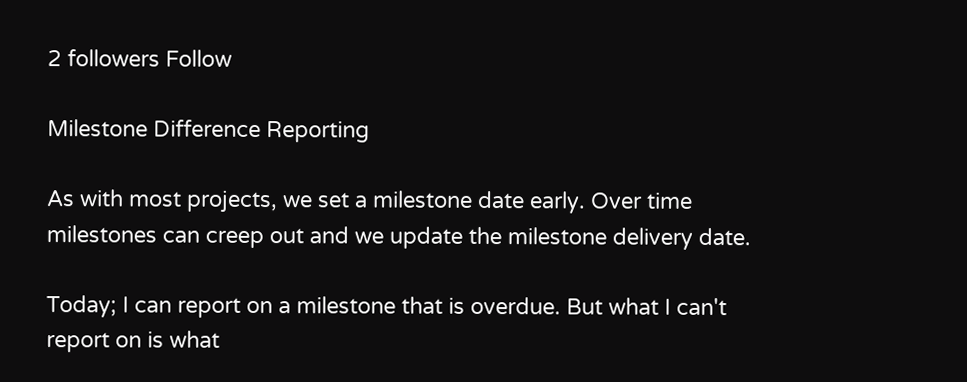2 followers Follow

Milestone Difference Reporting

As with most projects, we set a milestone date early. Over time milestones can creep out and we update the milestone delivery date.

Today; I can report on a milestone that is overdue. But what I can't report on is what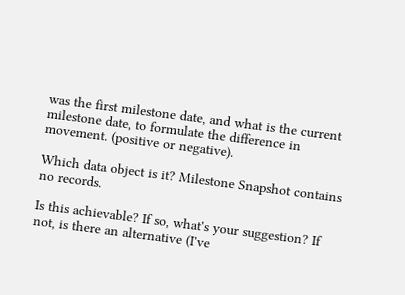was the first milestone date, and what is the current milestone date, to formulate the difference in movement. (positive or negative).

Which data object is it? Milestone Snapshot contains no records.

Is this achievable? If so, what's your suggestion? If not, is there an alternative (I've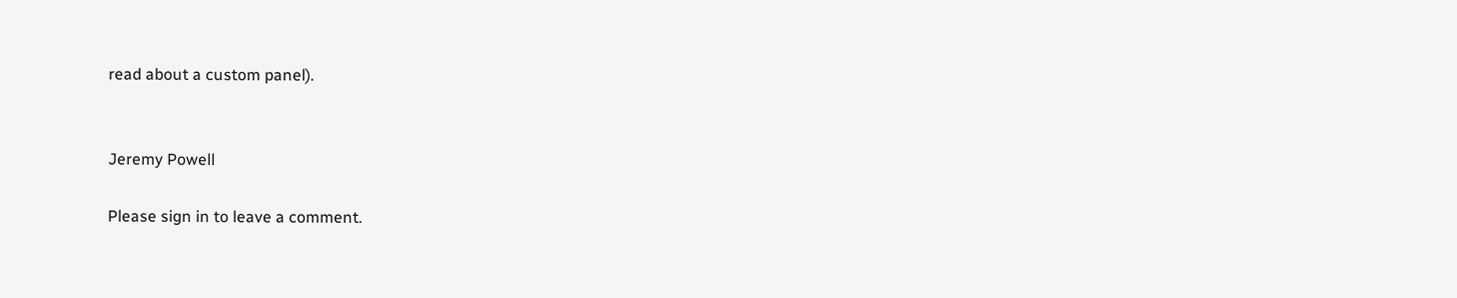read about a custom panel).


Jeremy Powell

Please sign in to leave a comment.